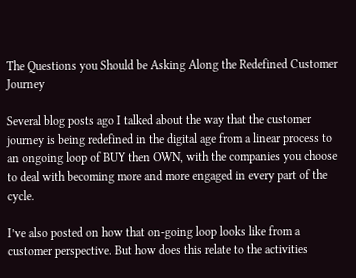The Questions you Should be Asking Along the Redefined Customer Journey

Several blog posts ago I talked about the way that the customer journey is being redefined in the digital age from a linear process to an ongoing loop of BUY then OWN, with the companies you choose to deal with becoming more and more engaged in every part of the cycle.

I’ve also posted on how that on-going loop looks like from a customer perspective. But how does this relate to the activities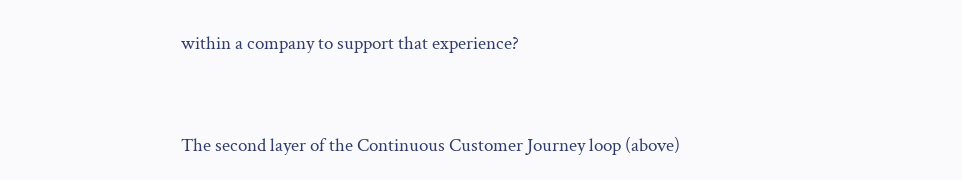within a company to support that experience?


The second layer of the Continuous Customer Journey loop (above)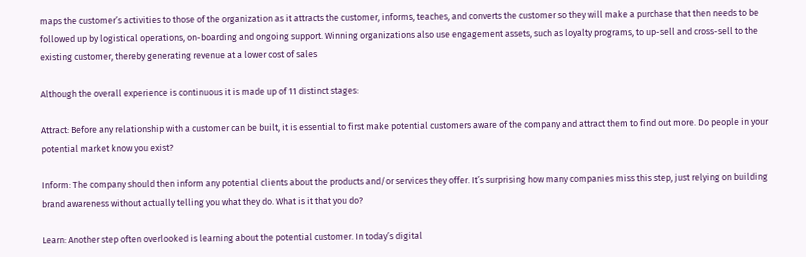maps the customer’s activities to those of the organization as it attracts the customer, informs, teaches, and converts the customer so they will make a purchase that then needs to be followed up by logistical operations, on-boarding and ongoing support. Winning organizations also use engagement assets, such as loyalty programs, to up-sell and cross-sell to the existing customer, thereby generating revenue at a lower cost of sales

Although the overall experience is continuous it is made up of 11 distinct stages:

Attract: Before any relationship with a customer can be built, it is essential to first make potential customers aware of the company and attract them to find out more. Do people in your potential market know you exist?

Inform: The company should then inform any potential clients about the products and/or services they offer. It’s surprising how many companies miss this step, just relying on building brand awareness without actually telling you what they do. What is it that you do?

Learn: Another step often overlooked is learning about the potential customer. In today’s digital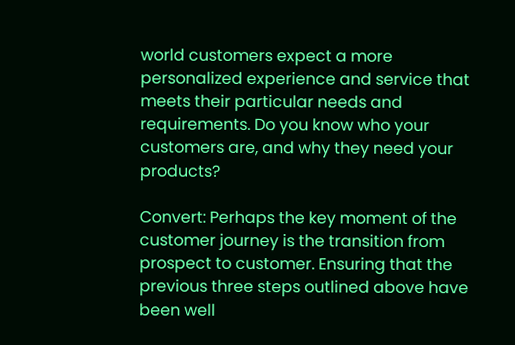world customers expect a more personalized experience and service that meets their particular needs and requirements. Do you know who your customers are, and why they need your products?

Convert: Perhaps the key moment of the customer journey is the transition from prospect to customer. Ensuring that the previous three steps outlined above have been well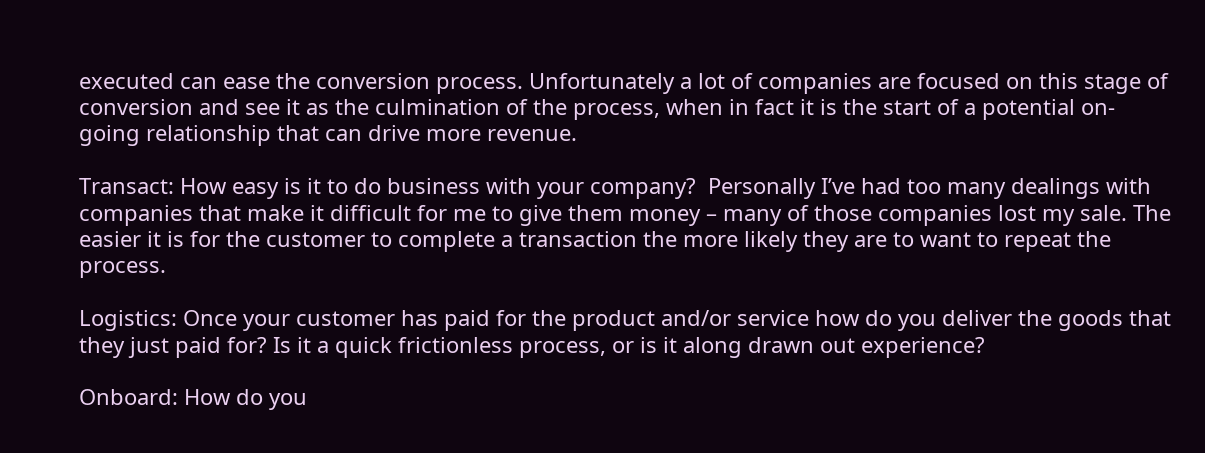executed can ease the conversion process. Unfortunately a lot of companies are focused on this stage of conversion and see it as the culmination of the process, when in fact it is the start of a potential on-going relationship that can drive more revenue.

Transact: How easy is it to do business with your company?  Personally I’ve had too many dealings with companies that make it difficult for me to give them money – many of those companies lost my sale. The easier it is for the customer to complete a transaction the more likely they are to want to repeat the process.

Logistics: Once your customer has paid for the product and/or service how do you deliver the goods that they just paid for? Is it a quick frictionless process, or is it along drawn out experience?

Onboard: How do you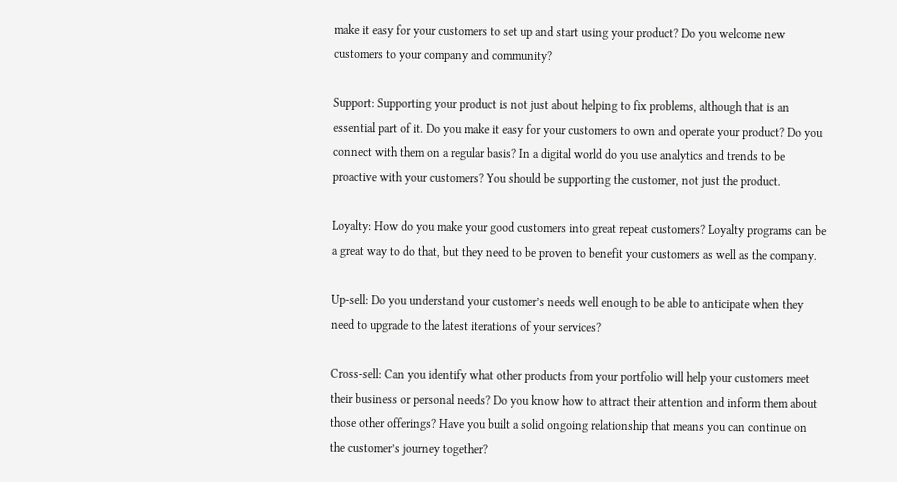make it easy for your customers to set up and start using your product? Do you welcome new customers to your company and community?

Support: Supporting your product is not just about helping to fix problems, although that is an essential part of it. Do you make it easy for your customers to own and operate your product? Do you connect with them on a regular basis? In a digital world do you use analytics and trends to be proactive with your customers? You should be supporting the customer, not just the product.

Loyalty: How do you make your good customers into great repeat customers? Loyalty programs can be a great way to do that, but they need to be proven to benefit your customers as well as the company.

Up-sell: Do you understand your customer’s needs well enough to be able to anticipate when they need to upgrade to the latest iterations of your services?

Cross-sell: Can you identify what other products from your portfolio will help your customers meet their business or personal needs? Do you know how to attract their attention and inform them about those other offerings? Have you built a solid ongoing relationship that means you can continue on the customer’s journey together?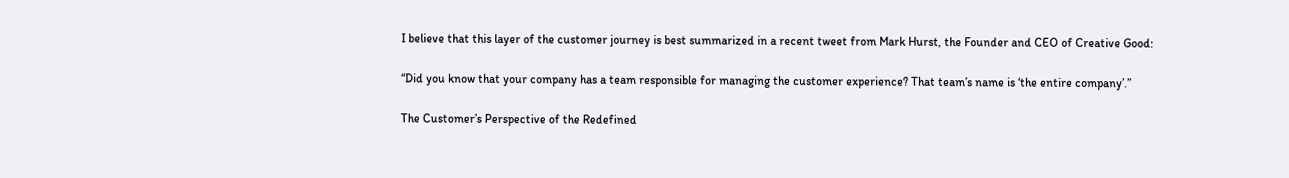I believe that this layer of the customer journey is best summarized in a recent tweet from Mark Hurst, the Founder and CEO of Creative Good:

“Did you know that your company has a team responsible for managing the customer experience? That team’s name is ‘the entire company’.”

The Customer’s Perspective of the Redefined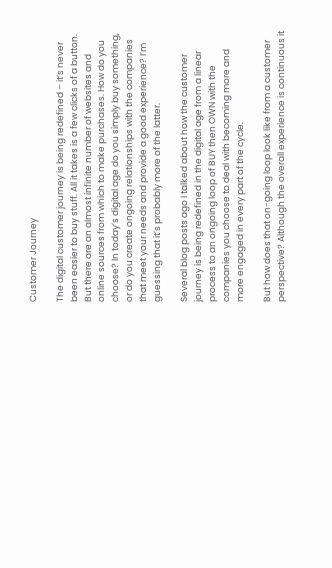Customer Journey

The digital customer journey is being redefined – it’s never been easier to buy stuff. All it takes is a few clicks of a button. But there are an almost infinite number of websites and online sources from which to make purchases. How do you choose? In today’s digital age do you simply buy something, or do you create ongoing relationships with the companies that meet your needs and provide a good experience? I’m guessing that it’s probably more of the latter.

Several blog posts ago I talked about how the customer journey is being redefined in the digital age from a linear process to an ongoing loop of BUY then OWN with the companies you choose to deal with becoming more and more engaged in every part of the cycle.

But how does that on-going loop look like from a customer perspective? Although the overall experience is continuous it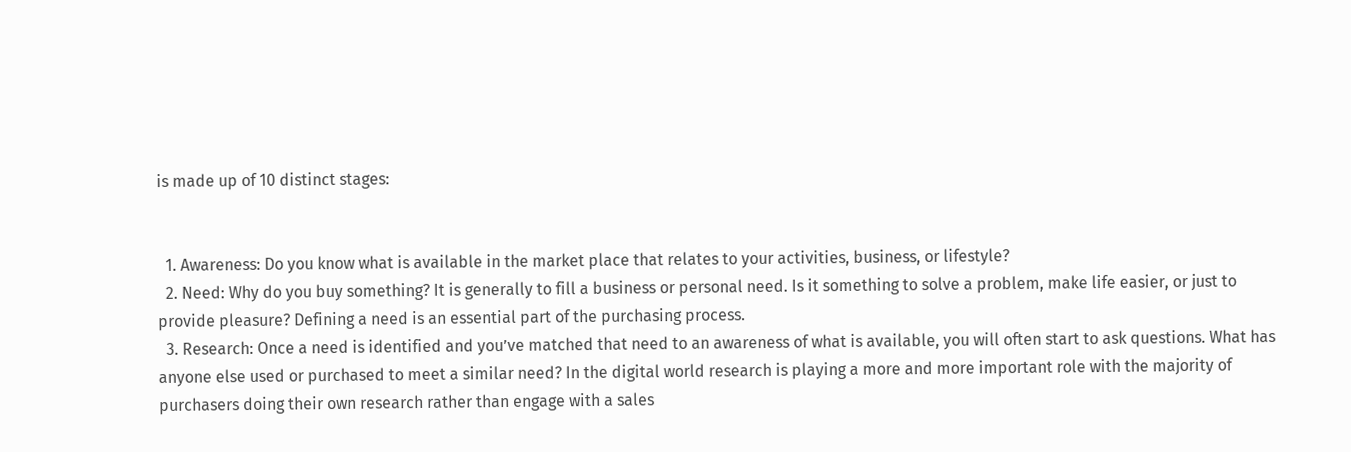is made up of 10 distinct stages:


  1. Awareness: Do you know what is available in the market place that relates to your activities, business, or lifestyle?
  2. Need: Why do you buy something? It is generally to fill a business or personal need. Is it something to solve a problem, make life easier, or just to provide pleasure? Defining a need is an essential part of the purchasing process.
  3. Research: Once a need is identified and you’ve matched that need to an awareness of what is available, you will often start to ask questions. What has anyone else used or purchased to meet a similar need? In the digital world research is playing a more and more important role with the majority of purchasers doing their own research rather than engage with a sales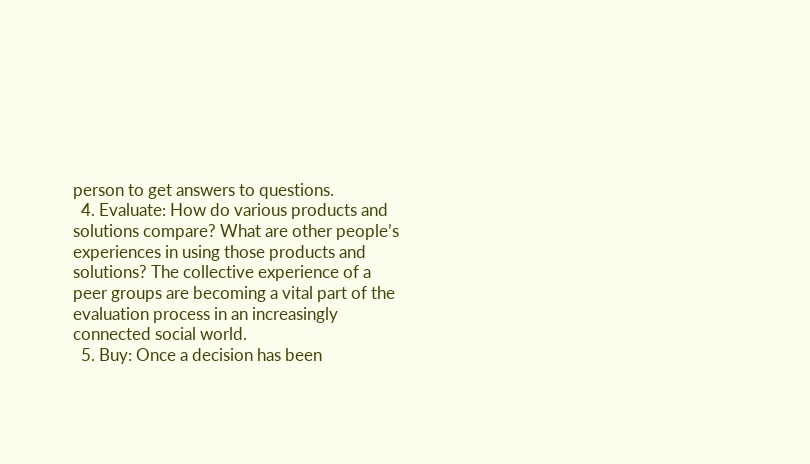person to get answers to questions.
  4. Evaluate: How do various products and solutions compare? What are other people’s experiences in using those products and solutions? The collective experience of a peer groups are becoming a vital part of the evaluation process in an increasingly connected social world.
  5. Buy: Once a decision has been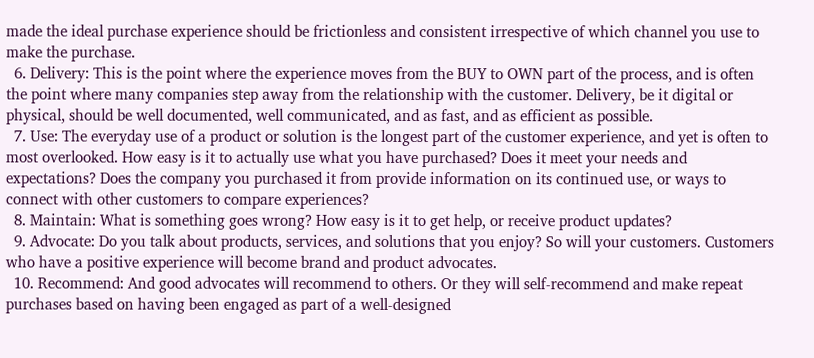made the ideal purchase experience should be frictionless and consistent irrespective of which channel you use to make the purchase.
  6. Delivery: This is the point where the experience moves from the BUY to OWN part of the process, and is often the point where many companies step away from the relationship with the customer. Delivery, be it digital or physical, should be well documented, well communicated, and as fast, and as efficient as possible.
  7. Use: The everyday use of a product or solution is the longest part of the customer experience, and yet is often to most overlooked. How easy is it to actually use what you have purchased? Does it meet your needs and expectations? Does the company you purchased it from provide information on its continued use, or ways to connect with other customers to compare experiences?
  8. Maintain: What is something goes wrong? How easy is it to get help, or receive product updates?
  9. Advocate: Do you talk about products, services, and solutions that you enjoy? So will your customers. Customers who have a positive experience will become brand and product advocates.
  10. Recommend: And good advocates will recommend to others. Or they will self-recommend and make repeat purchases based on having been engaged as part of a well-designed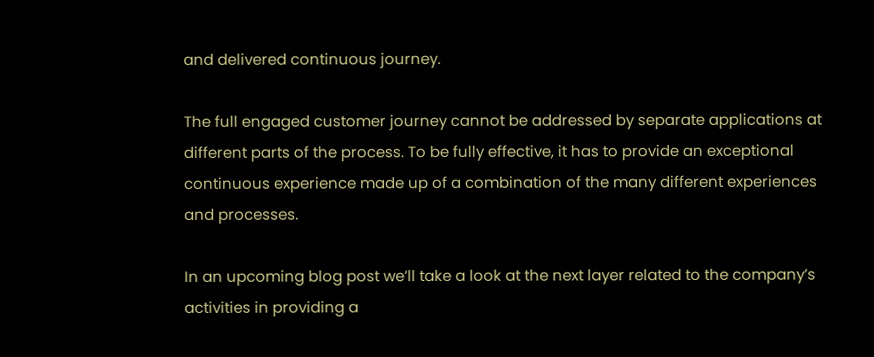and delivered continuous journey.

The full engaged customer journey cannot be addressed by separate applications at different parts of the process. To be fully effective, it has to provide an exceptional continuous experience made up of a combination of the many different experiences and processes.

In an upcoming blog post we’ll take a look at the next layer related to the company’s activities in providing a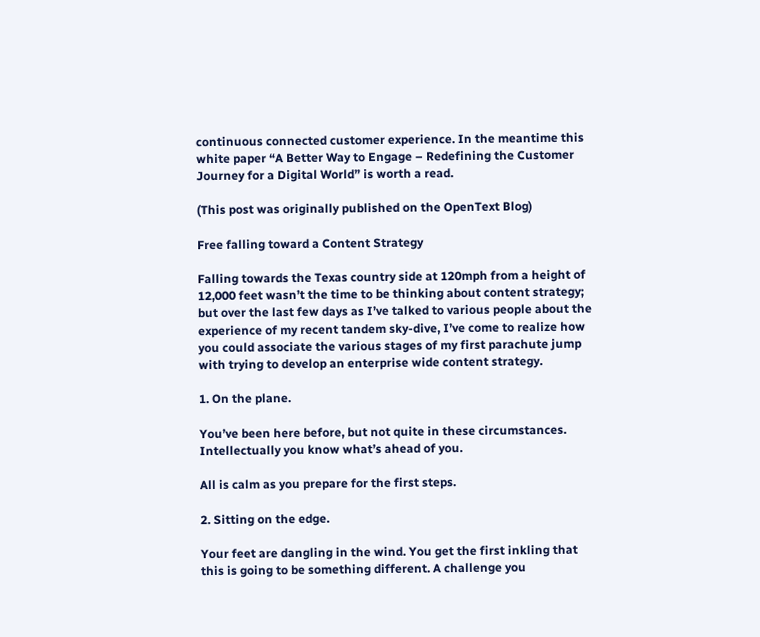continuous connected customer experience. In the meantime this white paper “A Better Way to Engage – Redefining the Customer Journey for a Digital World” is worth a read.

(This post was originally published on the OpenText Blog)

Free falling toward a Content Strategy

Falling towards the Texas country side at 120mph from a height of 12,000 feet wasn’t the time to be thinking about content strategy; but over the last few days as I’ve talked to various people about the experience of my recent tandem sky-dive, I’ve come to realize how you could associate the various stages of my first parachute jump with trying to develop an enterprise wide content strategy.

1. On the plane.

You’ve been here before, but not quite in these circumstances. Intellectually you know what’s ahead of you.

All is calm as you prepare for the first steps.

2. Sitting on the edge.

Your feet are dangling in the wind. You get the first inkling that this is going to be something different. A challenge you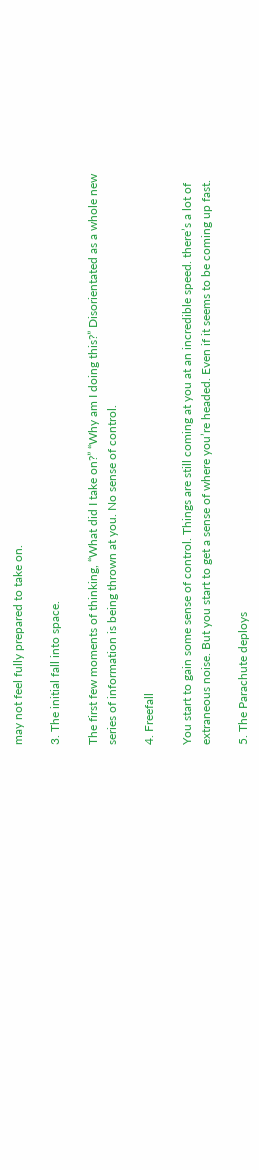may not feel fully prepared to take on.

3. The initial fall into space.

The first few moments of thinking, “What did I take on?” “Why am I doing this?” Disorientated as a whole new series of information is being thrown at you. No sense of control.

4. Freefall

You start to gain some sense of control. Things are still coming at you at an incredible speed. there’s a lot of extraneous noise. But you start to get a sense of where you’re headed. Even if it seems to be coming up fast.

5. The Parachute deploys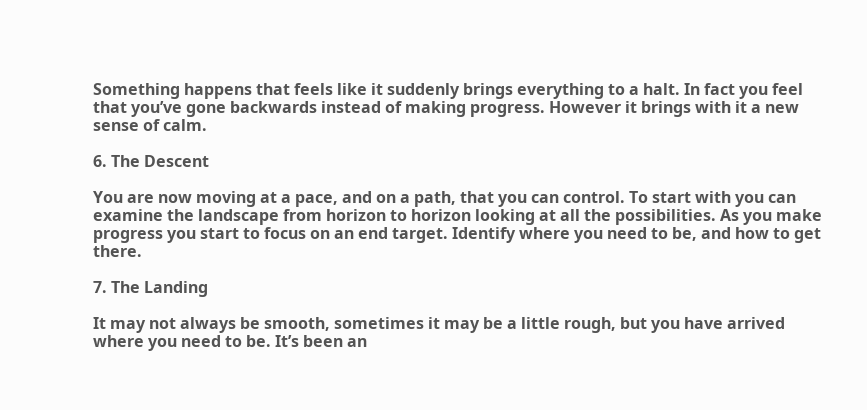Something happens that feels like it suddenly brings everything to a halt. In fact you feel that you’ve gone backwards instead of making progress. However it brings with it a new sense of calm.

6. The Descent

You are now moving at a pace, and on a path, that you can control. To start with you can examine the landscape from horizon to horizon looking at all the possibilities. As you make progress you start to focus on an end target. Identify where you need to be, and how to get there.

7. The Landing

It may not always be smooth, sometimes it may be a little rough, but you have arrived where you need to be. It’s been an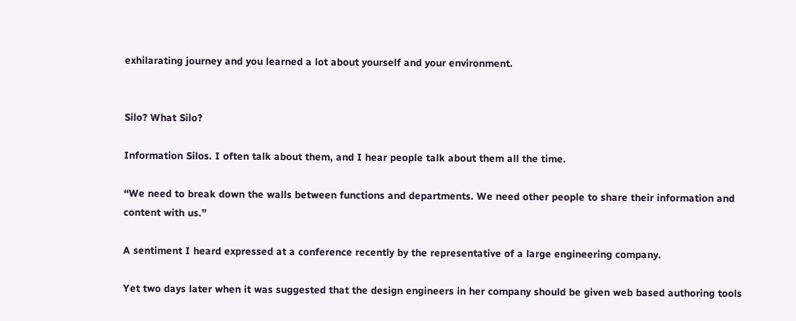exhilarating journey and you learned a lot about yourself and your environment.


Silo? What Silo?

Information Silos. I often talk about them, and I hear people talk about them all the time.

“We need to break down the walls between functions and departments. We need other people to share their information and content with us.”

A sentiment I heard expressed at a conference recently by the representative of a large engineering company.

Yet two days later when it was suggested that the design engineers in her company should be given web based authoring tools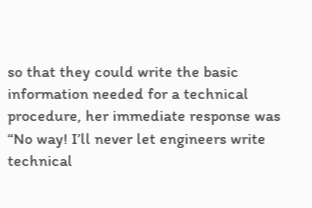so that they could write the basic information needed for a technical procedure, her immediate response was “No way! I’ll never let engineers write technical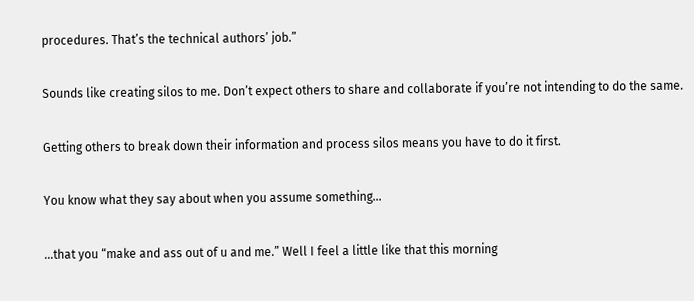procedures. That’s the technical authors’ job.”

Sounds like creating silos to me. Don’t expect others to share and collaborate if you’re not intending to do the same.

Getting others to break down their information and process silos means you have to do it first.

You know what they say about when you assume something…

…that you “make and ass out of u and me.” Well I feel a little like that this morning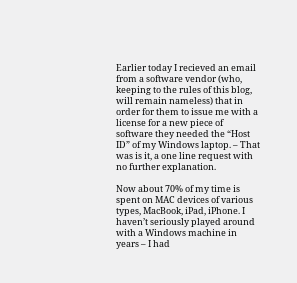Earlier today I recieved an email from a software vendor (who, keeping to the rules of this blog, will remain nameless) that in order for them to issue me with a license for a new piece of software they needed the “Host ID” of my Windows laptop. – That was is it, a one line request with no further explanation.

Now about 70% of my time is spent on MAC devices of various types, MacBook, iPad, iPhone. I haven’t seriously played around with a Windows machine in years – I had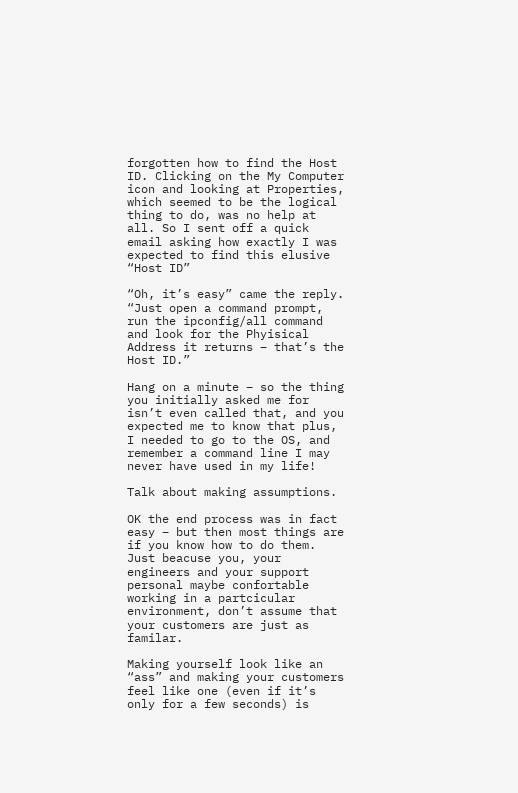forgotten how to find the Host ID. Clicking on the My Computer icon and looking at Properties, which seemed to be the logical thing to do, was no help at all. So I sent off a quick email asking how exactly I was expected to find this elusive “Host ID”

“Oh, it’s easy” came the reply. “Just open a command prompt, run the ipconfig/all command and look for the Phyisical Address it returns – that’s the Host ID.”

Hang on a minute – so the thing you initially asked me for isn’t even called that, and you expected me to know that plus, I needed to go to the OS, and remember a command line I may never have used in my life!

Talk about making assumptions.

OK the end process was in fact easy – but then most things are if you know how to do them. Just beacuse you, your engineers and your support personal maybe confortable working in a partcicular environment, don’t assume that your customers are just as familar.

Making yourself look like an “ass” and making your customers feel like one (even if it’s only for a few seconds) is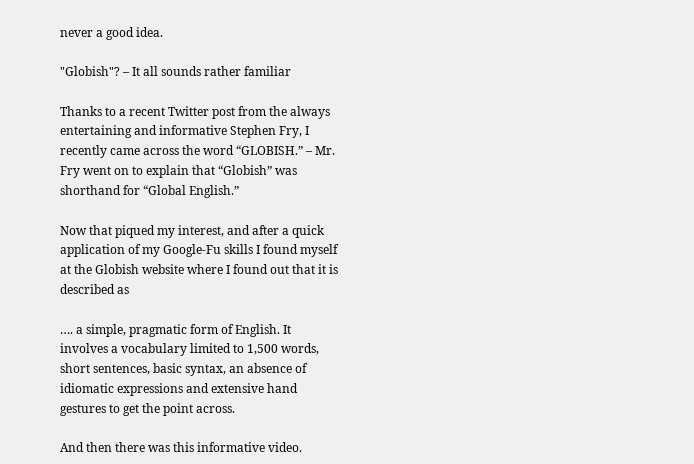never a good idea.

"Globish"? – It all sounds rather familiar

Thanks to a recent Twitter post from the always entertaining and informative Stephen Fry, I recently came across the word “GLOBISH.” – Mr. Fry went on to explain that “Globish” was shorthand for “Global English.”

Now that piqued my interest, and after a quick application of my Google-Fu skills I found myself at the Globish website where I found out that it is described as

…. a simple, pragmatic form of English. It involves a vocabulary limited to 1,500 words, short sentences, basic syntax, an absence of idiomatic expressions and extensive hand gestures to get the point across.

And then there was this informative video.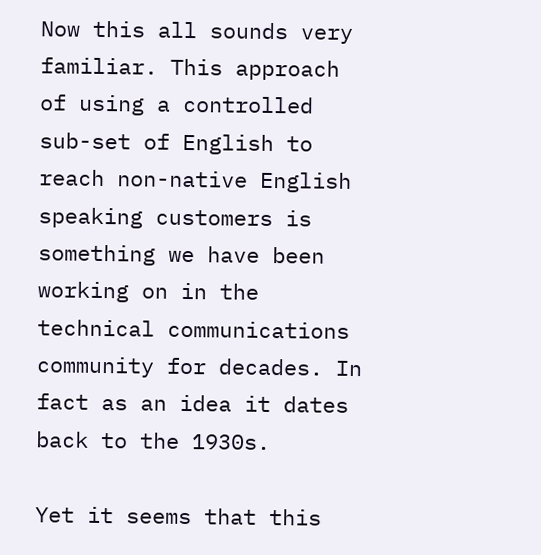Now this all sounds very familiar. This approach of using a controlled sub-set of English to reach non-native English speaking customers is something we have been working on in the technical communications community for decades. In fact as an idea it dates back to the 1930s.

Yet it seems that this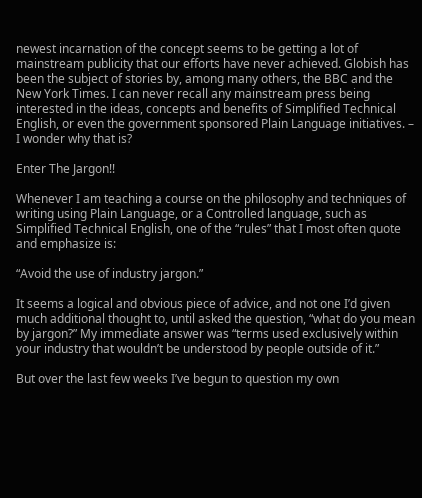newest incarnation of the concept seems to be getting a lot of mainstream publicity that our efforts have never achieved. Globish has been the subject of stories by, among many others, the BBC and the New York Times. I can never recall any mainstream press being interested in the ideas, concepts and benefits of Simplified Technical English, or even the government sponsored Plain Language initiatives. – I wonder why that is?

Enter The Jargon!!

Whenever I am teaching a course on the philosophy and techniques of writing using Plain Language, or a Controlled language, such as Simplified Technical English, one of the “rules” that I most often quote and emphasize is:

“Avoid the use of industry jargon.”

It seems a logical and obvious piece of advice, and not one I’d given much additional thought to, until asked the question, “what do you mean by jargon?” My immediate answer was “terms used exclusively within your industry that wouldn’t be understood by people outside of it.”

But over the last few weeks I’ve begun to question my own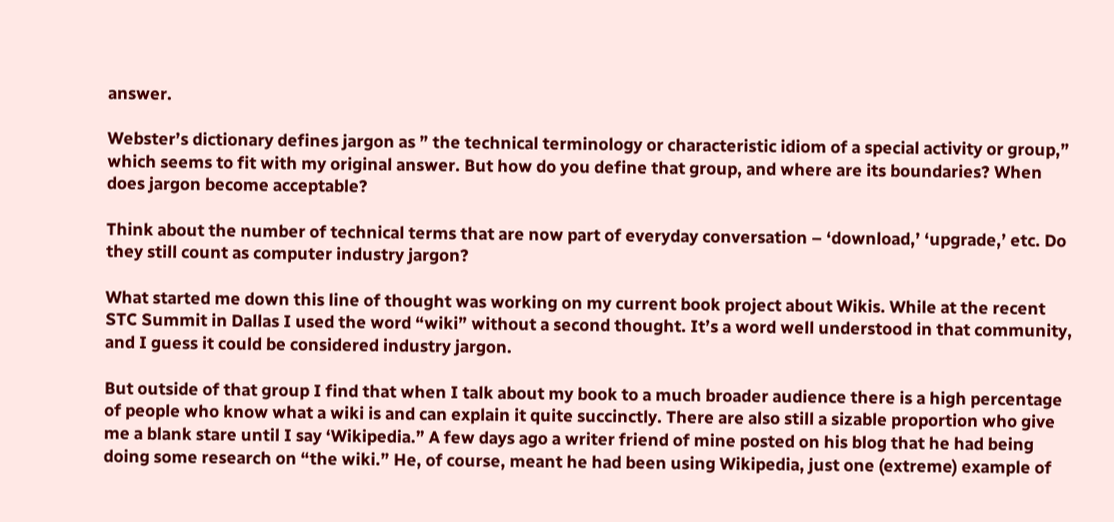answer.

Webster’s dictionary defines jargon as ” the technical terminology or characteristic idiom of a special activity or group,” which seems to fit with my original answer. But how do you define that group, and where are its boundaries? When does jargon become acceptable?

Think about the number of technical terms that are now part of everyday conversation – ‘download,’ ‘upgrade,’ etc. Do they still count as computer industry jargon?

What started me down this line of thought was working on my current book project about Wikis. While at the recent STC Summit in Dallas I used the word “wiki” without a second thought. It’s a word well understood in that community, and I guess it could be considered industry jargon.

But outside of that group I find that when I talk about my book to a much broader audience there is a high percentage of people who know what a wiki is and can explain it quite succinctly. There are also still a sizable proportion who give me a blank stare until I say ‘Wikipedia.” A few days ago a writer friend of mine posted on his blog that he had being doing some research on “the wiki.” He, of course, meant he had been using Wikipedia, just one (extreme) example of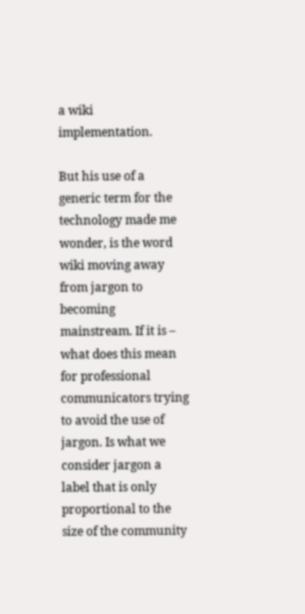a wiki implementation.

But his use of a generic term for the technology made me wonder, is the word wiki moving away from jargon to becoming mainstream. If it is – what does this mean for professional communicators trying to avoid the use of jargon. Is what we consider jargon a label that is only proportional to the size of the community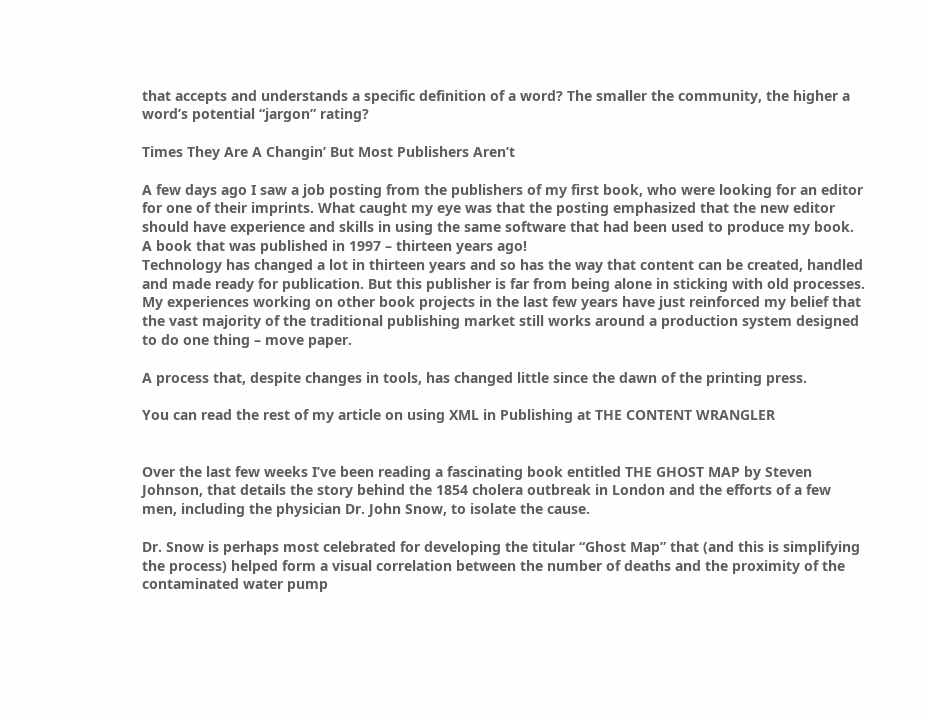that accepts and understands a specific definition of a word? The smaller the community, the higher a word’s potential “jargon” rating?

Times They Are A Changin’ But Most Publishers Aren’t

A few days ago I saw a job posting from the publishers of my first book, who were looking for an editor for one of their imprints. What caught my eye was that the posting emphasized that the new editor should have experience and skills in using the same software that had been used to produce my book. A book that was published in 1997 – thirteen years ago!
Technology has changed a lot in thirteen years and so has the way that content can be created, handled and made ready for publication. But this publisher is far from being alone in sticking with old processes. My experiences working on other book projects in the last few years have just reinforced my belief that the vast majority of the traditional publishing market still works around a production system designed to do one thing – move paper.

A process that, despite changes in tools, has changed little since the dawn of the printing press.

You can read the rest of my article on using XML in Publishing at THE CONTENT WRANGLER


Over the last few weeks I’ve been reading a fascinating book entitled THE GHOST MAP by Steven Johnson, that details the story behind the 1854 cholera outbreak in London and the efforts of a few men, including the physician Dr. John Snow, to isolate the cause.

Dr. Snow is perhaps most celebrated for developing the titular “Ghost Map” that (and this is simplifying the process) helped form a visual correlation between the number of deaths and the proximity of the contaminated water pump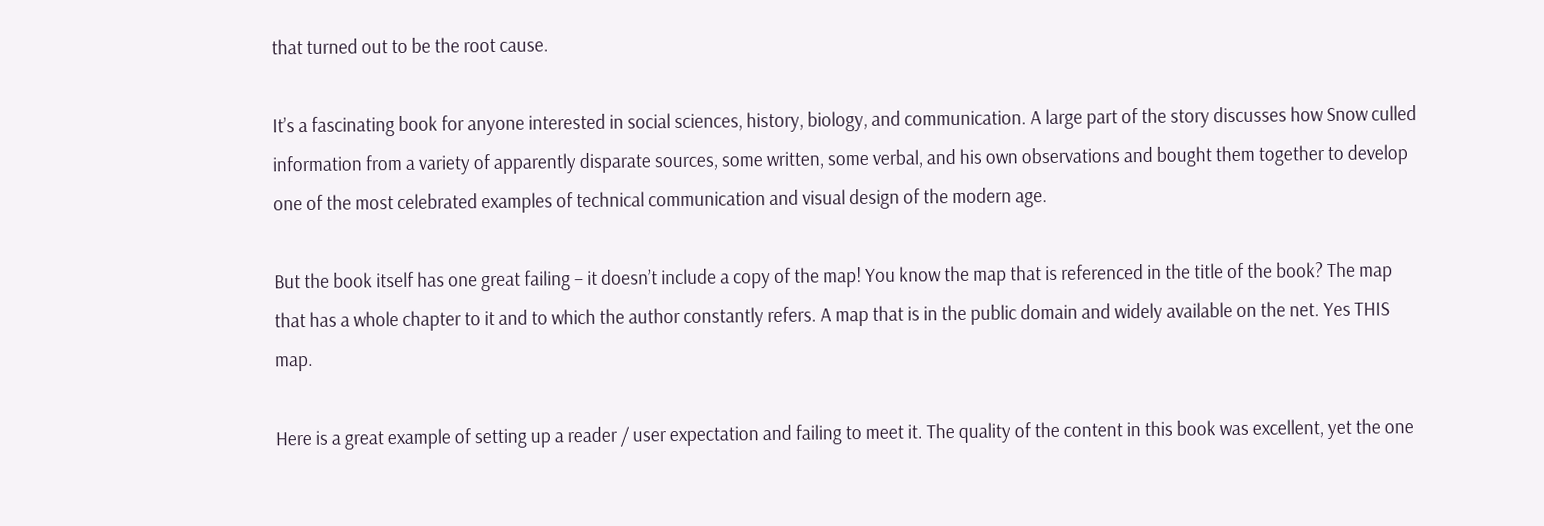that turned out to be the root cause.

It’s a fascinating book for anyone interested in social sciences, history, biology, and communication. A large part of the story discusses how Snow culled information from a variety of apparently disparate sources, some written, some verbal, and his own observations and bought them together to develop one of the most celebrated examples of technical communication and visual design of the modern age.

But the book itself has one great failing – it doesn’t include a copy of the map! You know the map that is referenced in the title of the book? The map that has a whole chapter to it and to which the author constantly refers. A map that is in the public domain and widely available on the net. Yes THIS map.

Here is a great example of setting up a reader / user expectation and failing to meet it. The quality of the content in this book was excellent, yet the one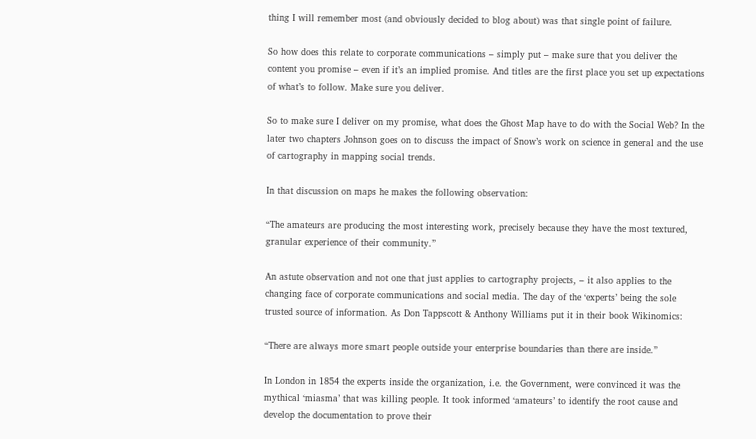thing I will remember most (and obviously decided to blog about) was that single point of failure.

So how does this relate to corporate communications – simply put – make sure that you deliver the content you promise – even if it’s an implied promise. And titles are the first place you set up expectations of what’s to follow. Make sure you deliver.

So to make sure I deliver on my promise, what does the Ghost Map have to do with the Social Web? In the later two chapters Johnson goes on to discuss the impact of Snow’s work on science in general and the use of cartography in mapping social trends.

In that discussion on maps he makes the following observation:

“The amateurs are producing the most interesting work, precisely because they have the most textured, granular experience of their community.”

An astute observation and not one that just applies to cartography projects, – it also applies to the changing face of corporate communications and social media. The day of the ‘experts’ being the sole trusted source of information. As Don Tappscott & Anthony Williams put it in their book Wikinomics:

“There are always more smart people outside your enterprise boundaries than there are inside.”

In London in 1854 the experts inside the organization, i.e. the Government, were convinced it was the mythical ‘miasma’ that was killing people. It took informed ‘amateurs’ to identify the root cause and develop the documentation to prove their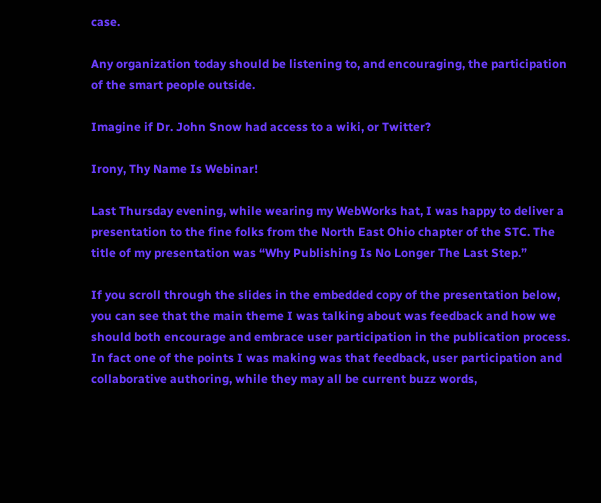case.

Any organization today should be listening to, and encouraging, the participation of the smart people outside.

Imagine if Dr. John Snow had access to a wiki, or Twitter?

Irony, Thy Name Is Webinar!

Last Thursday evening, while wearing my WebWorks hat, I was happy to deliver a presentation to the fine folks from the North East Ohio chapter of the STC. The title of my presentation was “Why Publishing Is No Longer The Last Step.”

If you scroll through the slides in the embedded copy of the presentation below, you can see that the main theme I was talking about was feedback and how we should both encourage and embrace user participation in the publication process. In fact one of the points I was making was that feedback, user participation and collaborative authoring, while they may all be current buzz words,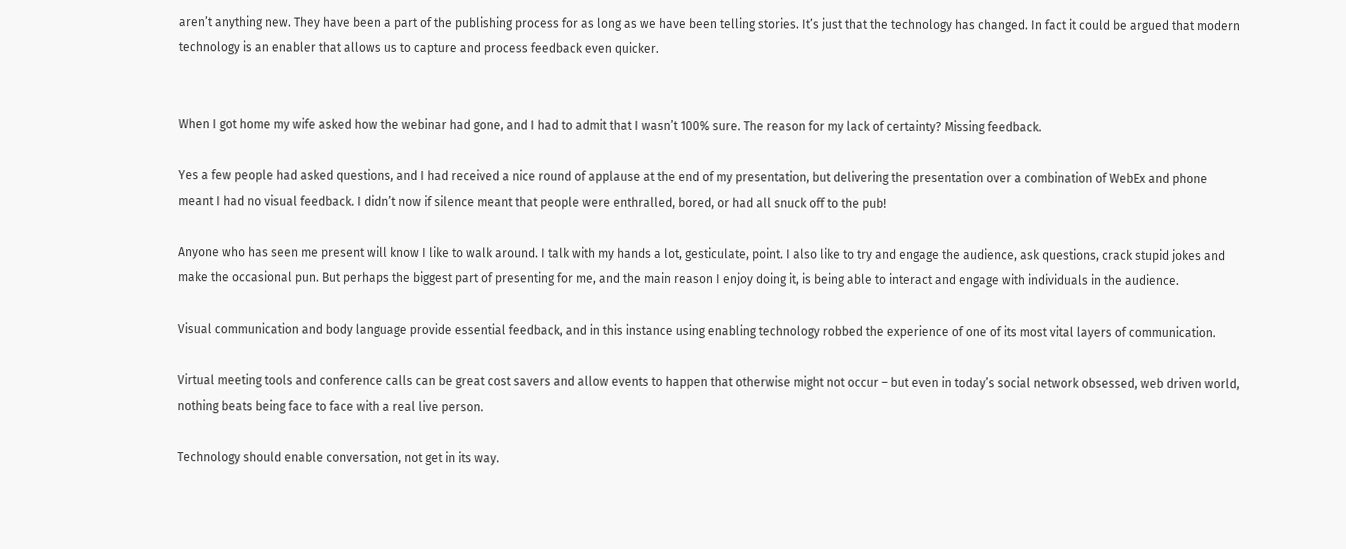aren’t anything new. They have been a part of the publishing process for as long as we have been telling stories. It’s just that the technology has changed. In fact it could be argued that modern technology is an enabler that allows us to capture and process feedback even quicker.


When I got home my wife asked how the webinar had gone, and I had to admit that I wasn’t 100% sure. The reason for my lack of certainty? Missing feedback.

Yes a few people had asked questions, and I had received a nice round of applause at the end of my presentation, but delivering the presentation over a combination of WebEx and phone meant I had no visual feedback. I didn’t now if silence meant that people were enthralled, bored, or had all snuck off to the pub!

Anyone who has seen me present will know I like to walk around. I talk with my hands a lot, gesticulate, point. I also like to try and engage the audience, ask questions, crack stupid jokes and make the occasional pun. But perhaps the biggest part of presenting for me, and the main reason I enjoy doing it, is being able to interact and engage with individuals in the audience.

Visual communication and body language provide essential feedback, and in this instance using enabling technology robbed the experience of one of its most vital layers of communication.

Virtual meeting tools and conference calls can be great cost savers and allow events to happen that otherwise might not occur – but even in today’s social network obsessed, web driven world, nothing beats being face to face with a real live person.

Technology should enable conversation, not get in its way.